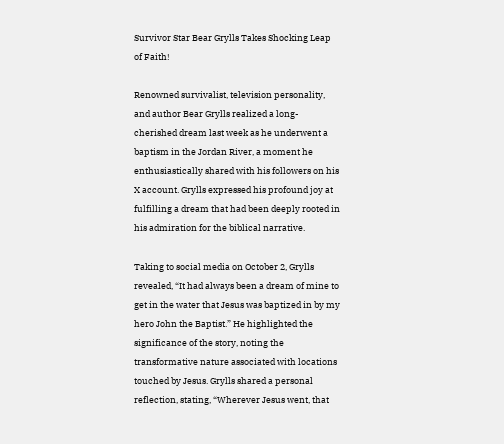Survivor Star Bear Grylls Takes Shocking Leap of Faith!

Renowned survivalist, television personality, and author Bear Grylls realized a long-cherished dream last week as he underwent a baptism in the Jordan River, a moment he enthusiastically shared with his followers on his X account. Grylls expressed his profound joy at fulfilling a dream that had been deeply rooted in his admiration for the biblical narrative.

Taking to social media on October 2, Grylls revealed, “It had always been a dream of mine to get in the water that Jesus was baptized in by my hero John the Baptist.” He highlighted the significance of the story, noting the transformative nature associated with locations touched by Jesus. Grylls shared a personal reflection, stating, “Wherever Jesus went, that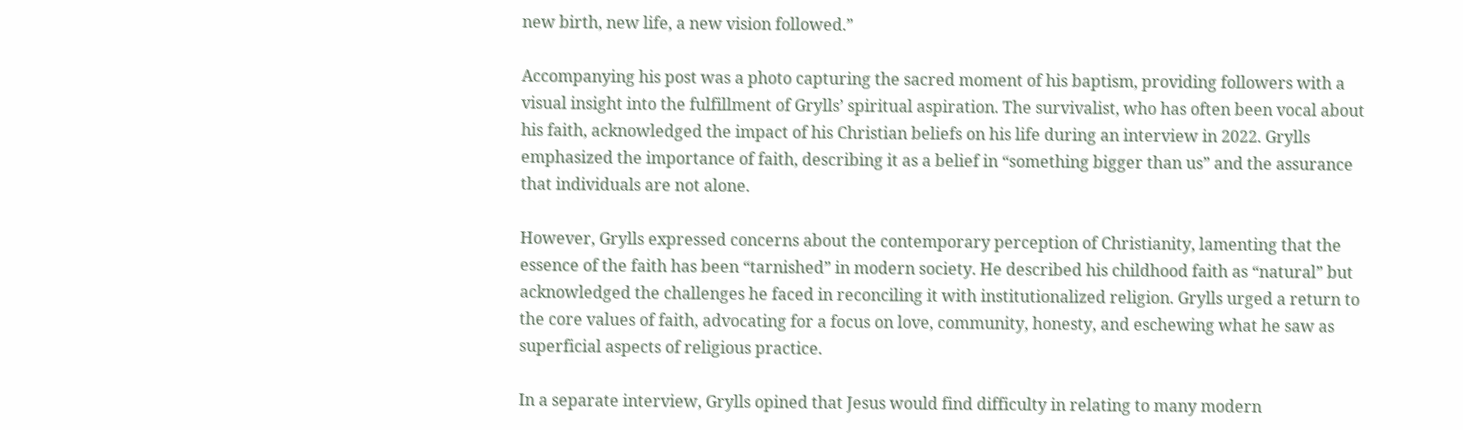new birth, new life, a new vision followed.”

Accompanying his post was a photo capturing the sacred moment of his baptism, providing followers with a visual insight into the fulfillment of Grylls’ spiritual aspiration. The survivalist, who has often been vocal about his faith, acknowledged the impact of his Christian beliefs on his life during an interview in 2022. Grylls emphasized the importance of faith, describing it as a belief in “something bigger than us” and the assurance that individuals are not alone.

However, Grylls expressed concerns about the contemporary perception of Christianity, lamenting that the essence of the faith has been “tarnished” in modern society. He described his childhood faith as “natural” but acknowledged the challenges he faced in reconciling it with institutionalized religion. Grylls urged a return to the core values of faith, advocating for a focus on love, community, honesty, and eschewing what he saw as superficial aspects of religious practice.

In a separate interview, Grylls opined that Jesus would find difficulty in relating to many modern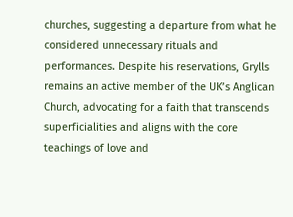churches, suggesting a departure from what he considered unnecessary rituals and performances. Despite his reservations, Grylls remains an active member of the UK’s Anglican Church, advocating for a faith that transcends superficialities and aligns with the core teachings of love and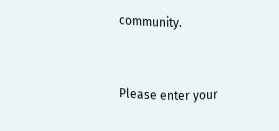community.



Please enter your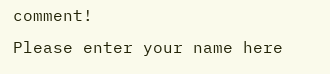comment!
Please enter your name here